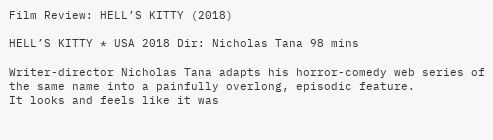Film Review: HELL’S KITTY (2018)

HELL’S KITTY * USA 2018 Dir: Nicholas Tana 98 mins

Writer-director Nicholas Tana adapts his horror-comedy web series of the same name into a painfully overlong, episodic feature.
It looks and feels like it was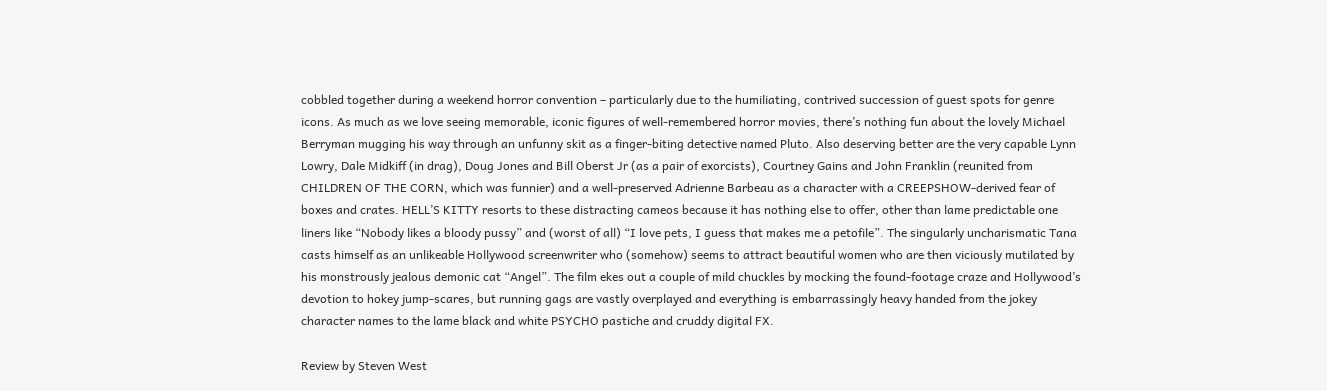cobbled together during a weekend horror convention – particularly due to the humiliating, contrived succession of guest spots for genre icons. As much as we love seeing memorable, iconic figures of well-remembered horror movies, there’s nothing fun about the lovely Michael Berryman mugging his way through an unfunny skit as a finger-biting detective named Pluto. Also deserving better are the very capable Lynn Lowry, Dale Midkiff (in drag), Doug Jones and Bill Oberst Jr (as a pair of exorcists), Courtney Gains and John Franklin (reunited from CHILDREN OF THE CORN, which was funnier) and a well-preserved Adrienne Barbeau as a character with a CREEPSHOW-derived fear of boxes and crates. HELL’S KITTY resorts to these distracting cameos because it has nothing else to offer, other than lame predictable one liners like “Nobody likes a bloody pussy” and (worst of all) “I love pets, I guess that makes me a petofile”. The singularly uncharismatic Tana casts himself as an unlikeable Hollywood screenwriter who (somehow) seems to attract beautiful women who are then viciously mutilated by his monstrously jealous demonic cat “Angel”. The film ekes out a couple of mild chuckles by mocking the found-footage craze and Hollywood’s devotion to hokey jump-scares, but running gags are vastly overplayed and everything is embarrassingly heavy handed from the jokey character names to the lame black and white PSYCHO pastiche and cruddy digital FX.

Review by Steven West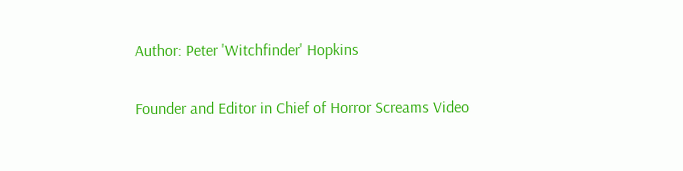Author: Peter 'Witchfinder' Hopkins

Founder and Editor in Chief of Horror Screams Video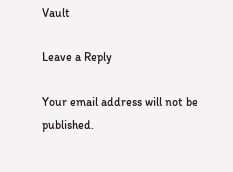Vault

Leave a Reply

Your email address will not be published.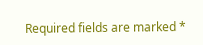Required fields are marked *